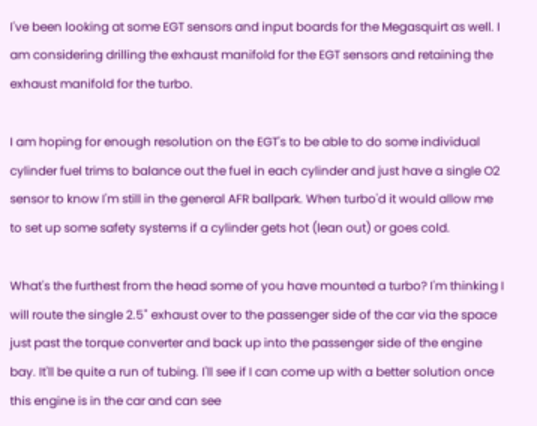I've been looking at some EGT sensors and input boards for the Megasquirt as well. I am considering drilling the exhaust manifold for the EGT sensors and retaining the exhaust manifold for the turbo.

I am hoping for enough resolution on the EGT's to be able to do some individual cylinder fuel trims to balance out the fuel in each cylinder and just have a single O2 sensor to know I'm still in the general AFR ballpark. When turbo'd it would allow me to set up some safety systems if a cylinder gets hot (lean out) or goes cold.

What's the furthest from the head some of you have mounted a turbo? I'm thinking I will route the single 2.5" exhaust over to the passenger side of the car via the space just past the torque converter and back up into the passenger side of the engine bay. It'll be quite a run of tubing. I'll see if I can come up with a better solution once this engine is in the car and can see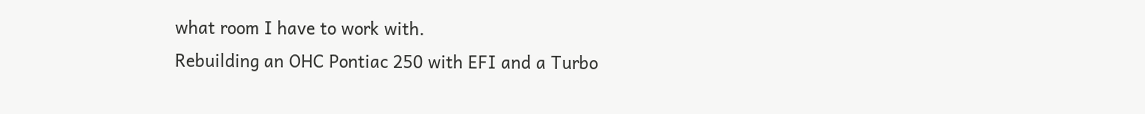what room I have to work with.
Rebuilding an OHC Pontiac 250 with EFI and a Turbo